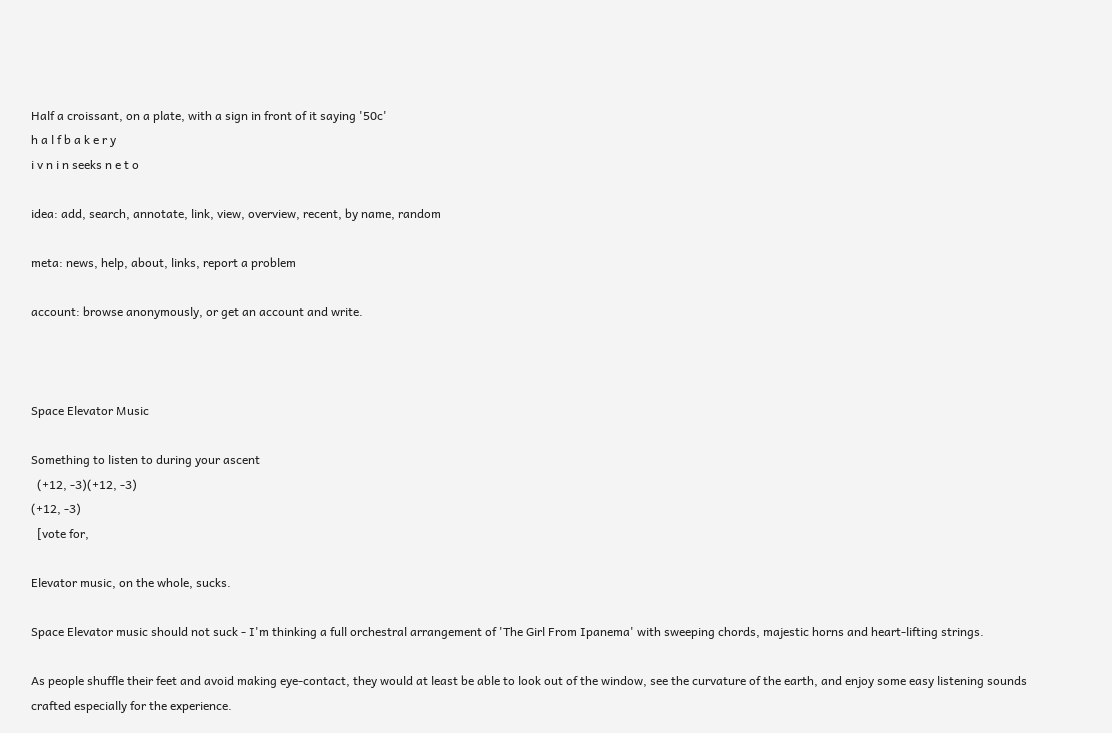Half a croissant, on a plate, with a sign in front of it saying '50c'
h a l f b a k e r y
i v n i n seeks n e t o

idea: add, search, annotate, link, view, overview, recent, by name, random

meta: news, help, about, links, report a problem

account: browse anonymously, or get an account and write.



Space Elevator Music

Something to listen to during your ascent
  (+12, -3)(+12, -3)
(+12, -3)
  [vote for,

Elevator music, on the whole, sucks.

Space Elevator music should not suck - I'm thinking a full orchestral arrangement of 'The Girl From Ipanema' with sweeping chords, majestic horns and heart-lifting strings.

As people shuffle their feet and avoid making eye-contact, they would at least be able to look out of the window, see the curvature of the earth, and enjoy some easy listening sounds crafted especially for the experience.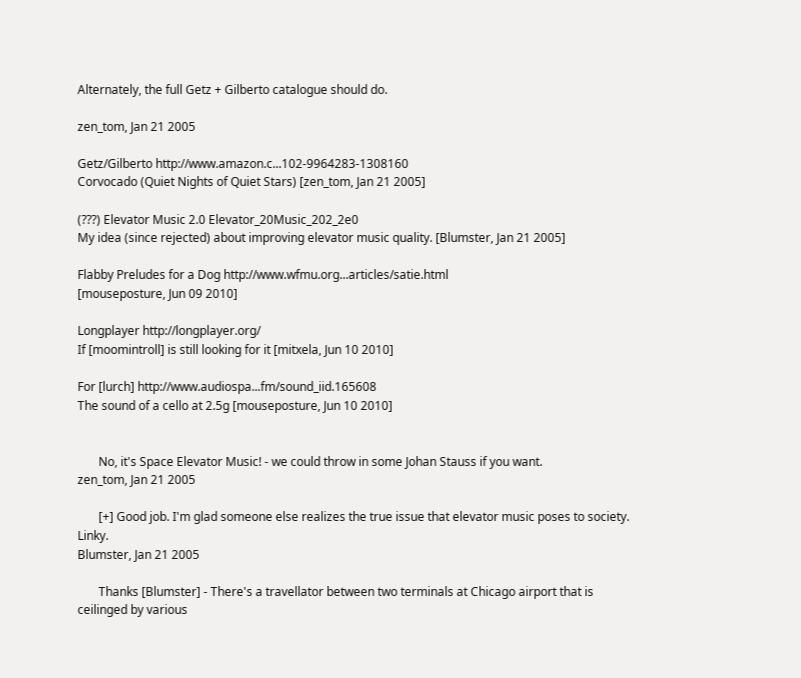Alternately, the full Getz + Gilberto catalogue should do.

zen_tom, Jan 21 2005

Getz/Gilberto http://www.amazon.c...102-9964283-1308160
Corvocado (Quiet Nights of Quiet Stars) [zen_tom, Jan 21 2005]

(???) Elevator Music 2.0 Elevator_20Music_202_2e0
My idea (since rejected) about improving elevator music quality. [Blumster, Jan 21 2005]

Flabby Preludes for a Dog http://www.wfmu.org...articles/satie.html
[mouseposture, Jun 09 2010]

Longplayer http://longplayer.org/
If [moomintroll] is still looking for it [mitxela, Jun 10 2010]

For [lurch] http://www.audiospa...fm/sound_iid.165608
The sound of a cello at 2.5g [mouseposture, Jun 10 2010]


       No, it's Space Elevator Music! - we could throw in some Johan Stauss if you want.
zen_tom, Jan 21 2005

       [+] Good job. I'm glad someone else realizes the true issue that elevator music poses to society. Linky.
Blumster, Jan 21 2005

       Thanks [Blumster] - There's a travellator between two terminals at Chicago airport that is ceilinged by various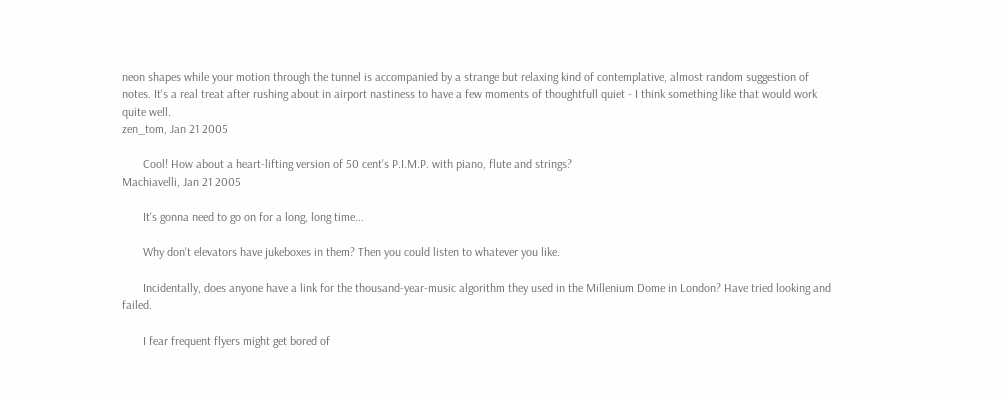neon shapes while your motion through the tunnel is accompanied by a strange but relaxing kind of contemplative, almost random suggestion of notes. It's a real treat after rushing about in airport nastiness to have a few moments of thoughtfull quiet - I think something like that would work quite well.
zen_tom, Jan 21 2005

       Cool! How about a heart-lifting version of 50 cent's P.I.M.P. with piano, flute and strings?
Machiavelli, Jan 21 2005

       It's gonna need to go on for a long, long time...

       Why don't elevators have jukeboxes in them? Then you could listen to whatever you like.

       Incidentally, does anyone have a link for the thousand-year-music algorithm they used in the Millenium Dome in London? Have tried looking and failed.

       I fear frequent flyers might get bored of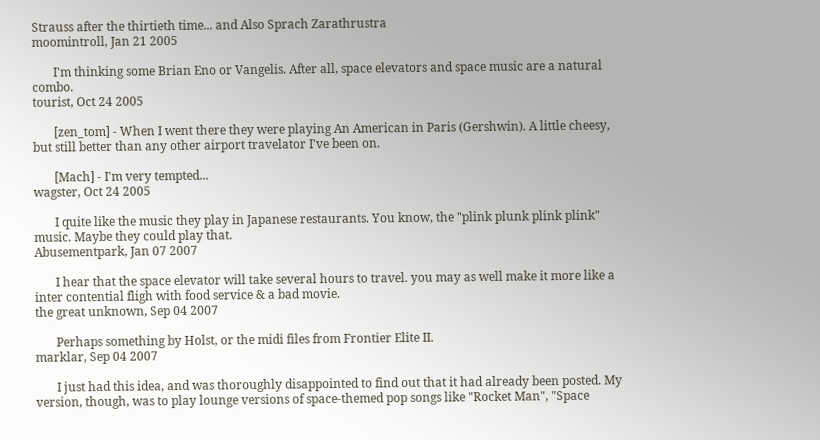Strauss after the thirtieth time... and Also Sprach Zarathrustra
moomintroll, Jan 21 2005

       I'm thinking some Brian Eno or Vangelis. After all, space elevators and space music are a natural combo.
tourist, Oct 24 2005

       [zen_tom] - When I went there they were playing An American in Paris (Gershwin). A little cheesy, but still better than any other airport travelator I've been on.

       [Mach] - I'm very tempted...
wagster, Oct 24 2005

       I quite like the music they play in Japanese restaurants. You know, the "plink plunk plink plink" music. Maybe they could play that.
Abusementpark, Jan 07 2007

       I hear that the space elevator will take several hours to travel. you may as well make it more like a inter contential fligh with food service & a bad movie.
the great unknown, Sep 04 2007

       Perhaps something by Holst, or the midi files from Frontier Elite II.
marklar, Sep 04 2007

       I just had this idea, and was thoroughly disappointed to find out that it had already been posted. My version, though, was to play lounge versions of space-themed pop songs like "Rocket Man", "Space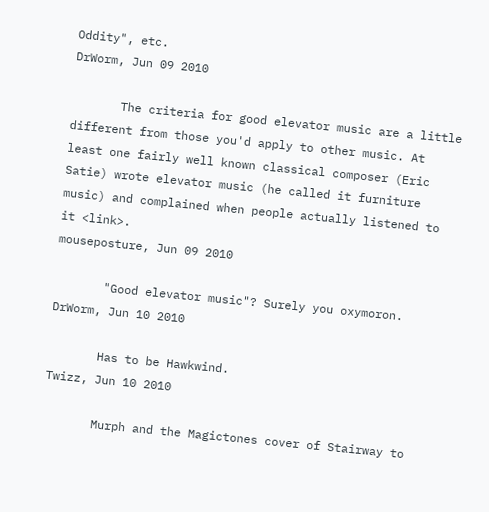Oddity", etc.
DrWorm, Jun 09 2010

       The criteria for good elevator music are a little different from those you'd apply to other music. At least one fairly well known classical composer (Eric Satie) wrote elevator music (he called it furniture music) and complained when people actually listened to it <link>.
mouseposture, Jun 09 2010

       "Good elevator music"? Surely you oxymoron.
DrWorm, Jun 10 2010

       Has to be Hawkwind.
Twizz, Jun 10 2010

       Murph and the Magictones cover of Stairway to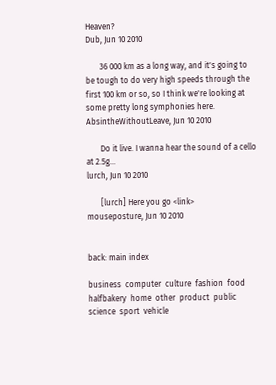Heaven?
Dub, Jun 10 2010

       36 000 km as a long way, and it's going to be tough to do very high speeds through the first 100 km or so, so I think we're looking at some pretty long symphonies here.
AbsintheWithoutLeave, Jun 10 2010

       Do it live. I wanna hear the sound of a cello at 2.5g...
lurch, Jun 10 2010

       [lurch] Here you go <link>
mouseposture, Jun 10 2010


back: main index

business  computer  culture  fashion  food  halfbakery  home  other  product  public  science  sport  vehicle